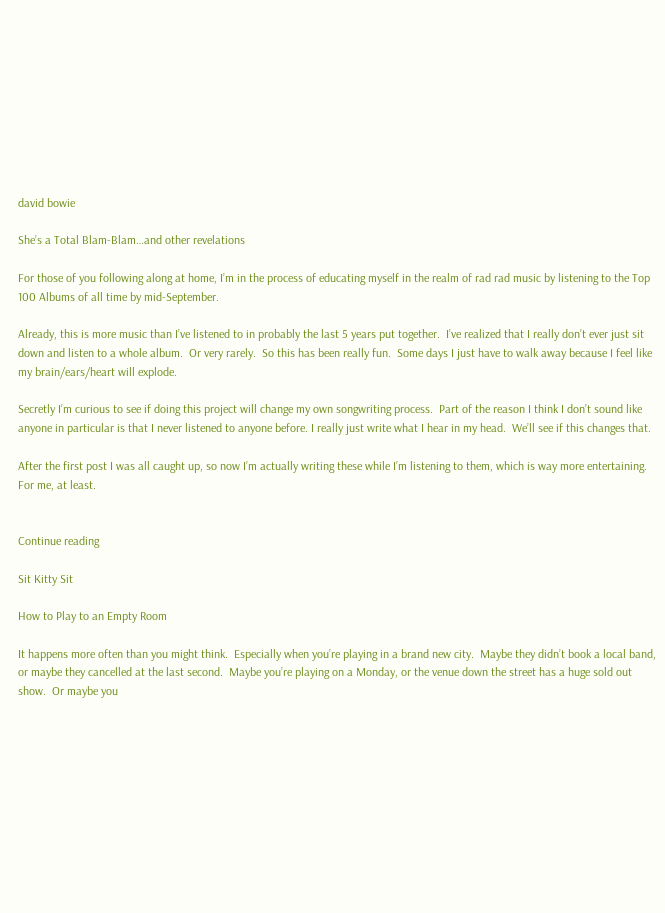david bowie

She’s a Total Blam-Blam…and other revelations

For those of you following along at home, I’m in the process of educating myself in the realm of rad rad music by listening to the Top 100 Albums of all time by mid-September.

Already, this is more music than I’ve listened to in probably the last 5 years put together.  I’ve realized that I really don’t ever just sit down and listen to a whole album.  Or very rarely.  So this has been really fun.  Some days I just have to walk away because I feel like my brain/ears/heart will explode.

Secretly I’m curious to see if doing this project will change my own songwriting process.  Part of the reason I think I don’t sound like anyone in particular is that I never listened to anyone before. I really just write what I hear in my head.  We’ll see if this changes that.

After the first post I was all caught up, so now I’m actually writing these while I’m listening to them, which is way more entertaining.  For me, at least.


Continue reading

Sit Kitty Sit

How to Play to an Empty Room

It happens more often than you might think.  Especially when you’re playing in a brand new city.  Maybe they didn’t book a local band, or maybe they cancelled at the last second.  Maybe you’re playing on a Monday, or the venue down the street has a huge sold out show.  Or maybe you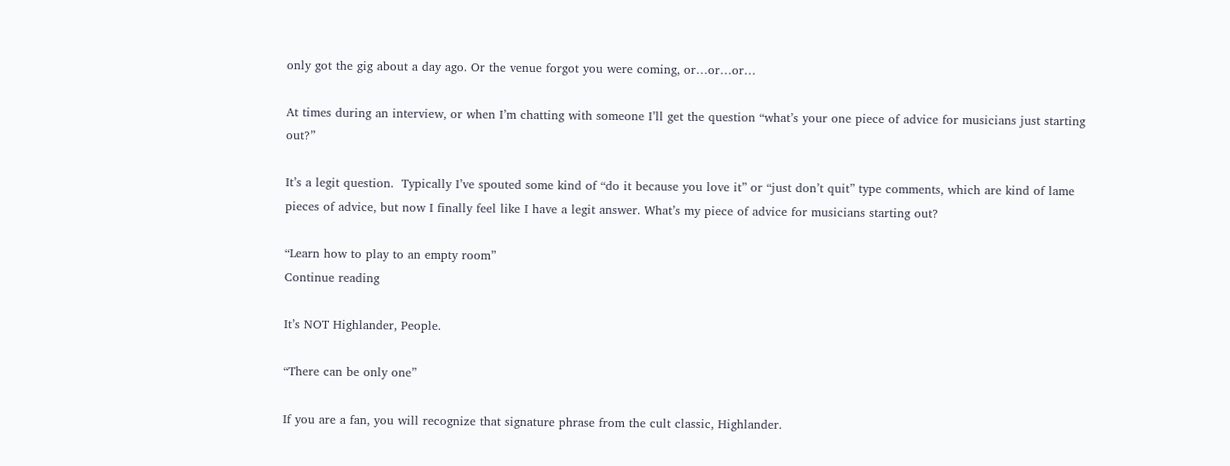only got the gig about a day ago. Or the venue forgot you were coming, or…or…or…

At times during an interview, or when I’m chatting with someone I’ll get the question “what’s your one piece of advice for musicians just starting out?”

It’s a legit question.  Typically I’ve spouted some kind of “do it because you love it” or “just don’t quit” type comments, which are kind of lame pieces of advice, but now I finally feel like I have a legit answer. What’s my piece of advice for musicians starting out?

“Learn how to play to an empty room”
Continue reading

It’s NOT Highlander, People.

“There can be only one”

If you are a fan, you will recognize that signature phrase from the cult classic, Highlander.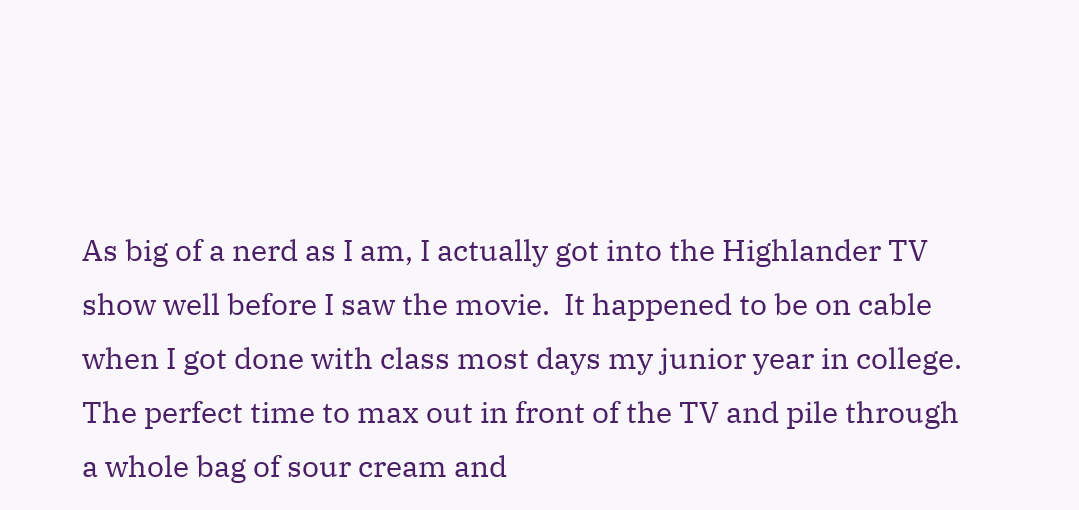As big of a nerd as I am, I actually got into the Highlander TV show well before I saw the movie.  It happened to be on cable when I got done with class most days my junior year in college.  The perfect time to max out in front of the TV and pile through a whole bag of sour cream and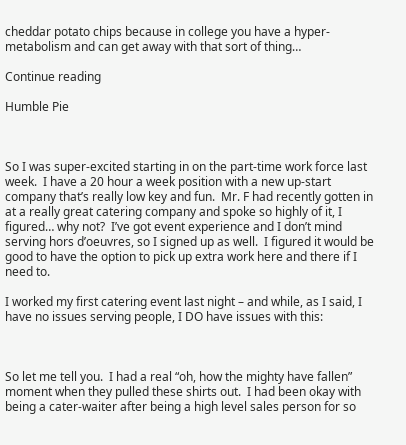cheddar potato chips because in college you have a hyper-metabolism and can get away with that sort of thing…

Continue reading

Humble Pie



So I was super-excited starting in on the part-time work force last week.  I have a 20 hour a week position with a new up-start company that’s really low key and fun.  Mr. F had recently gotten in at a really great catering company and spoke so highly of it, I figured… why not?  I’ve got event experience and I don’t mind serving hors d’oeuvres, so I signed up as well.  I figured it would be good to have the option to pick up extra work here and there if I need to.

I worked my first catering event last night – and while, as I said, I have no issues serving people, I DO have issues with this:



So let me tell you.  I had a real “oh, how the mighty have fallen” moment when they pulled these shirts out.  I had been okay with being a cater-waiter after being a high level sales person for so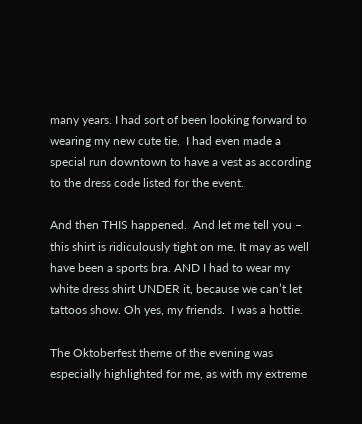many years. I had sort of been looking forward to wearing my new cute tie.  I had even made a special run downtown to have a vest as according to the dress code listed for the event.

And then THIS happened.  And let me tell you – this shirt is ridiculously tight on me. It may as well have been a sports bra. AND I had to wear my white dress shirt UNDER it, because we can’t let tattoos show. Oh yes, my friends.  I was a hottie.

The Oktoberfest theme of the evening was especially highlighted for me, as with my extreme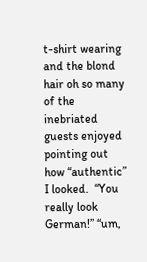t-shirt wearing and the blond hair oh so many of the inebriated guests enjoyed pointing out how “authentic” I looked.  “You really look German!” “um,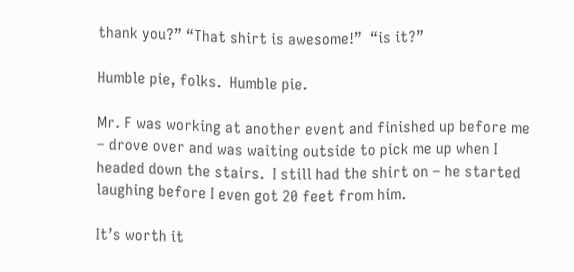thank you?” “That shirt is awesome!”  “is it?”

Humble pie, folks.  Humble pie.

Mr. F was working at another event and finished up before me – drove over and was waiting outside to pick me up when I headed down the stairs.  I still had the shirt on – he started laughing before I even got 20 feet from him.

It’s worth it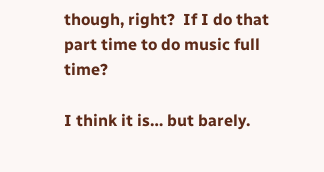though, right?  If I do that part time to do music full time?

I think it is… but barely.